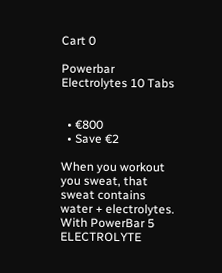Cart 0

Powerbar Electrolytes 10 Tabs


  • €800
  • Save €2

When you workout you sweat, that sweat contains water + electrolytes. With PowerBar 5 ELECTROLYTE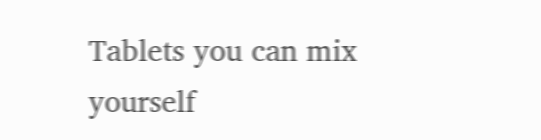Tablets you can mix yourself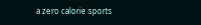a zero calorie sports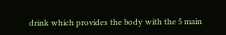drink which provides the body with the 5 main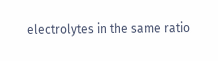electrolytes in the same ratio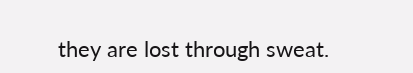they are lost through sweat.